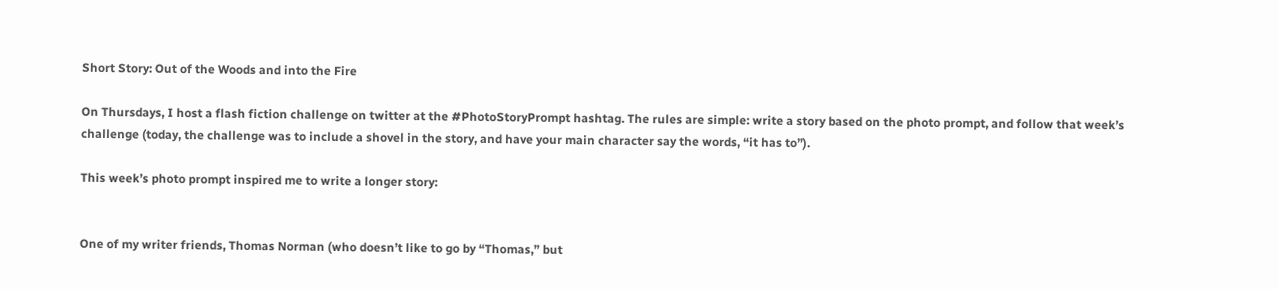Short Story: Out of the Woods and into the Fire

On Thursdays, I host a flash fiction challenge on twitter at the #PhotoStoryPrompt hashtag. The rules are simple: write a story based on the photo prompt, and follow that week’s challenge (today, the challenge was to include a shovel in the story, and have your main character say the words, “it has to”).

This week’s photo prompt inspired me to write a longer story:


One of my writer friends, Thomas Norman (who doesn’t like to go by “Thomas,” but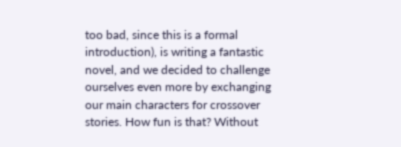too bad, since this is a formal introduction), is writing a fantastic novel, and we decided to challenge ourselves even more by exchanging our main characters for crossover stories. How fun is that? Without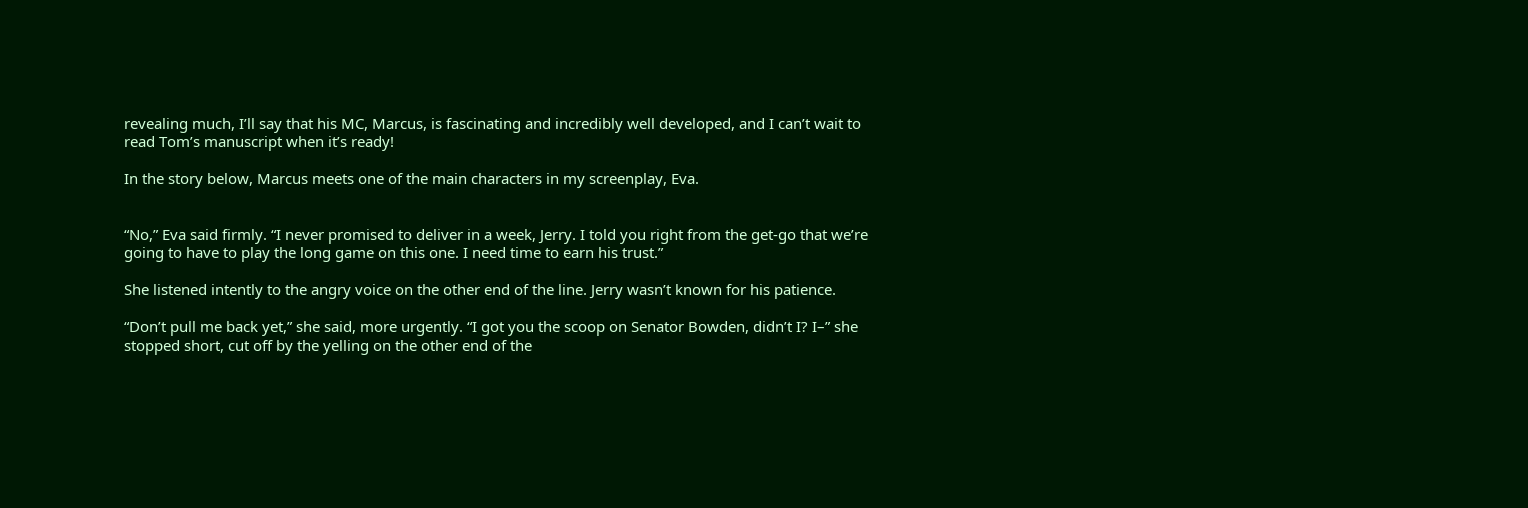revealing much, I’ll say that his MC, Marcus, is fascinating and incredibly well developed, and I can’t wait to read Tom’s manuscript when it’s ready!

In the story below, Marcus meets one of the main characters in my screenplay, Eva.


“No,” Eva said firmly. “I never promised to deliver in a week, Jerry. I told you right from the get-go that we’re going to have to play the long game on this one. I need time to earn his trust.”

She listened intently to the angry voice on the other end of the line. Jerry wasn’t known for his patience.

“Don’t pull me back yet,” she said, more urgently. “I got you the scoop on Senator Bowden, didn’t I? I–” she stopped short, cut off by the yelling on the other end of the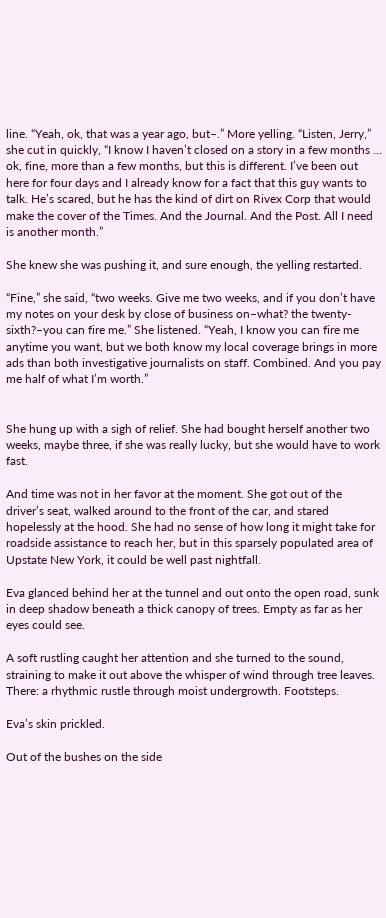line. “Yeah, ok, that was a year ago, but–.” More yelling. “Listen, Jerry,” she cut in quickly, “I know I haven’t closed on a story in a few months … ok, fine, more than a few months, but this is different. I’ve been out here for four days and I already know for a fact that this guy wants to talk. He’s scared, but he has the kind of dirt on Rivex Corp that would make the cover of the Times. And the Journal. And the Post. All I need is another month.”

She knew she was pushing it, and sure enough, the yelling restarted.

“Fine,” she said, “two weeks. Give me two weeks, and if you don’t have my notes on your desk by close of business on–what? the twenty-sixth?–you can fire me.” She listened. “Yeah, I know you can fire me anytime you want, but we both know my local coverage brings in more ads than both investigative journalists on staff. Combined. And you pay me half of what I’m worth.”


She hung up with a sigh of relief. She had bought herself another two weeks, maybe three, if she was really lucky, but she would have to work fast.

And time was not in her favor at the moment. She got out of the driver’s seat, walked around to the front of the car, and stared hopelessly at the hood. She had no sense of how long it might take for roadside assistance to reach her, but in this sparsely populated area of Upstate New York, it could be well past nightfall.

Eva glanced behind her at the tunnel and out onto the open road, sunk in deep shadow beneath a thick canopy of trees. Empty as far as her eyes could see.

A soft rustling caught her attention and she turned to the sound, straining to make it out above the whisper of wind through tree leaves. There: a rhythmic rustle through moist undergrowth. Footsteps.

Eva’s skin prickled.

Out of the bushes on the side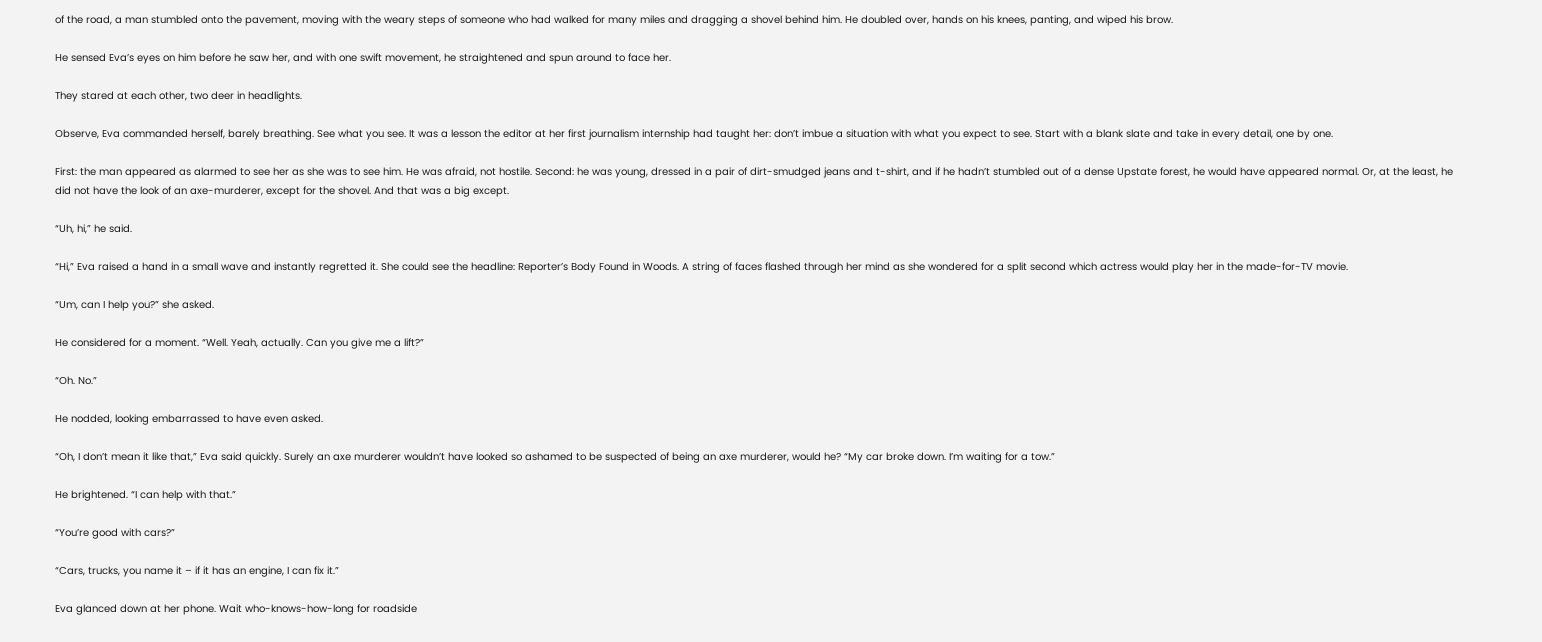of the road, a man stumbled onto the pavement, moving with the weary steps of someone who had walked for many miles and dragging a shovel behind him. He doubled over, hands on his knees, panting, and wiped his brow.

He sensed Eva’s eyes on him before he saw her, and with one swift movement, he straightened and spun around to face her.

They stared at each other, two deer in headlights.

Observe, Eva commanded herself, barely breathing. See what you see. It was a lesson the editor at her first journalism internship had taught her: don’t imbue a situation with what you expect to see. Start with a blank slate and take in every detail, one by one.

First: the man appeared as alarmed to see her as she was to see him. He was afraid, not hostile. Second: he was young, dressed in a pair of dirt-smudged jeans and t-shirt, and if he hadn’t stumbled out of a dense Upstate forest, he would have appeared normal. Or, at the least, he did not have the look of an axe-murderer, except for the shovel. And that was a big except.

“Uh, hi,” he said.

“Hi,” Eva raised a hand in a small wave and instantly regretted it. She could see the headline: Reporter’s Body Found in Woods. A string of faces flashed through her mind as she wondered for a split second which actress would play her in the made-for-TV movie.

“Um, can I help you?” she asked.

He considered for a moment. “Well. Yeah, actually. Can you give me a lift?”

“Oh. No.”

He nodded, looking embarrassed to have even asked.

“Oh, I don’t mean it like that,” Eva said quickly. Surely an axe murderer wouldn’t have looked so ashamed to be suspected of being an axe murderer, would he? “My car broke down. I’m waiting for a tow.”

He brightened. “I can help with that.”

“You’re good with cars?”

“Cars, trucks, you name it – if it has an engine, I can fix it.”

Eva glanced down at her phone. Wait who-knows-how-long for roadside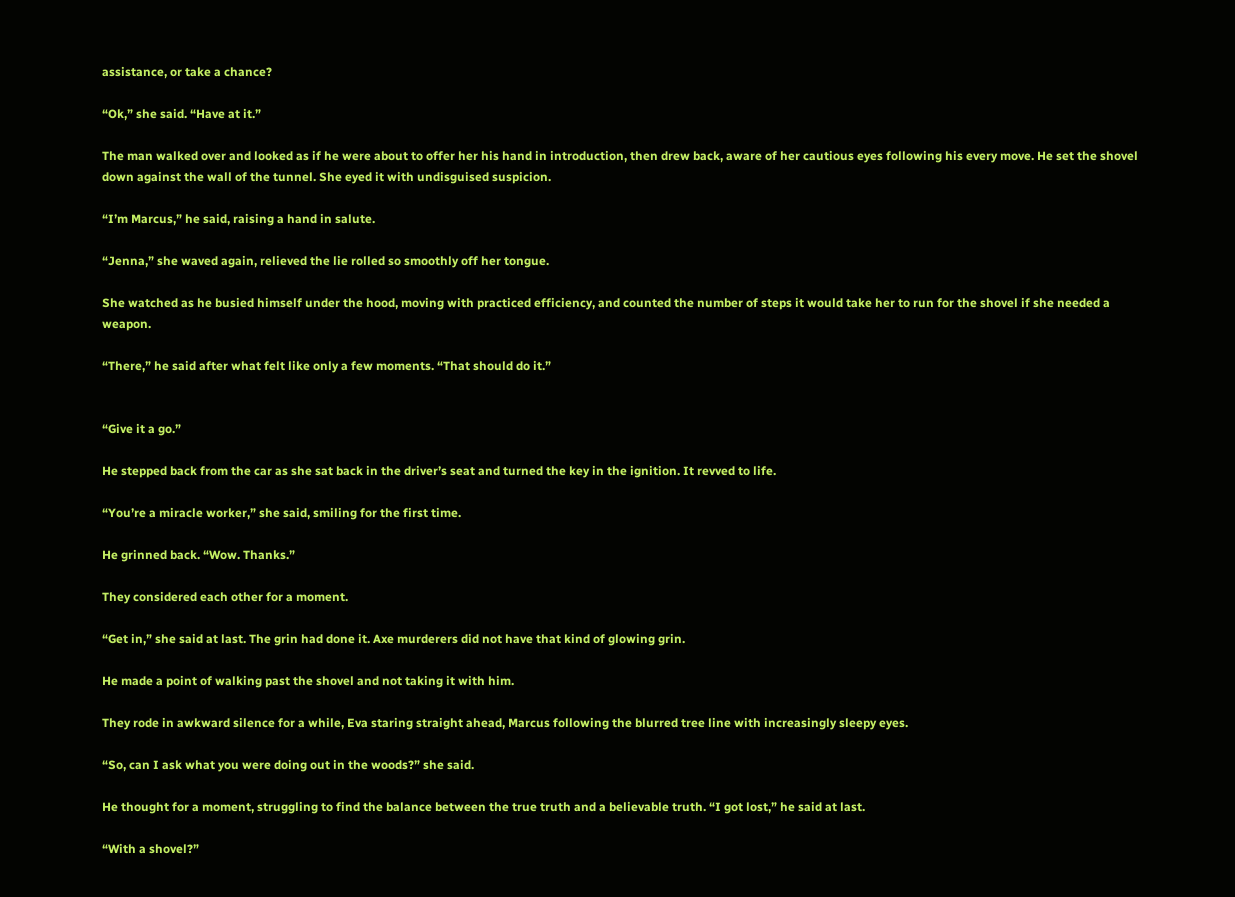assistance, or take a chance?

“Ok,” she said. “Have at it.”

The man walked over and looked as if he were about to offer her his hand in introduction, then drew back, aware of her cautious eyes following his every move. He set the shovel down against the wall of the tunnel. She eyed it with undisguised suspicion.

“I’m Marcus,” he said, raising a hand in salute.

“Jenna,” she waved again, relieved the lie rolled so smoothly off her tongue.

She watched as he busied himself under the hood, moving with practiced efficiency, and counted the number of steps it would take her to run for the shovel if she needed a weapon.

“There,” he said after what felt like only a few moments. “That should do it.”


“Give it a go.”

He stepped back from the car as she sat back in the driver’s seat and turned the key in the ignition. It revved to life.

“You’re a miracle worker,” she said, smiling for the first time.

He grinned back. “Wow. Thanks.”

They considered each other for a moment.

“Get in,” she said at last. The grin had done it. Axe murderers did not have that kind of glowing grin.

He made a point of walking past the shovel and not taking it with him.

They rode in awkward silence for a while, Eva staring straight ahead, Marcus following the blurred tree line with increasingly sleepy eyes.

“So, can I ask what you were doing out in the woods?” she said.

He thought for a moment, struggling to find the balance between the true truth and a believable truth. “I got lost,” he said at last.

“With a shovel?”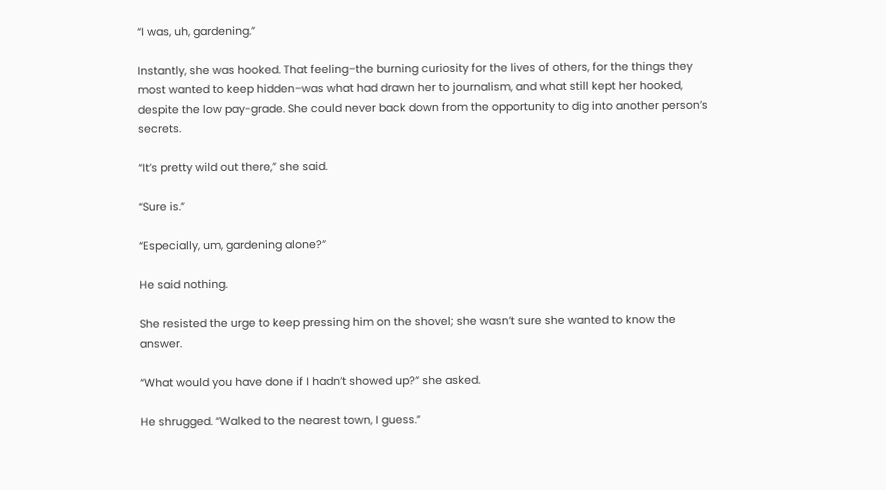“I was, uh, gardening.”

Instantly, she was hooked. That feeling–the burning curiosity for the lives of others, for the things they most wanted to keep hidden–was what had drawn her to journalism, and what still kept her hooked, despite the low pay-grade. She could never back down from the opportunity to dig into another person’s secrets.

“It’s pretty wild out there,” she said.

“Sure is.”

“Especially, um, gardening alone?”

He said nothing.

She resisted the urge to keep pressing him on the shovel; she wasn’t sure she wanted to know the answer.

“What would you have done if I hadn’t showed up?” she asked.

He shrugged. “Walked to the nearest town, I guess.”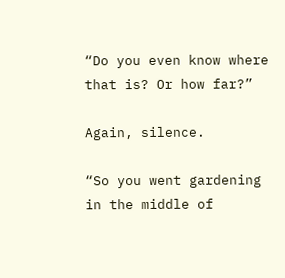“Do you even know where that is? Or how far?”

Again, silence.

“So you went gardening in the middle of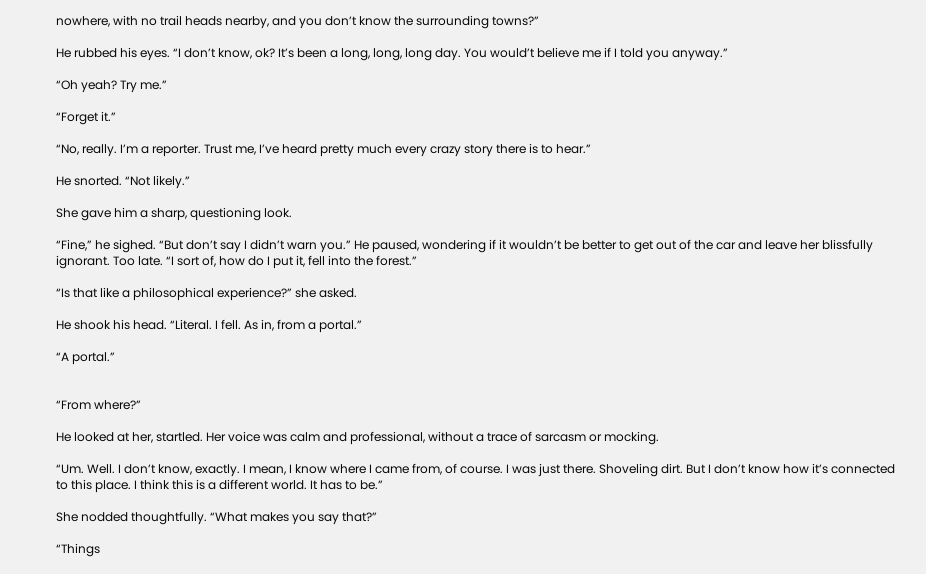nowhere, with no trail heads nearby, and you don’t know the surrounding towns?”

He rubbed his eyes. “I don’t know, ok? It’s been a long, long, long day. You would’t believe me if I told you anyway.”

“Oh yeah? Try me.”

“Forget it.”

“No, really. I’m a reporter. Trust me, I’ve heard pretty much every crazy story there is to hear.”

He snorted. “Not likely.”

She gave him a sharp, questioning look.

“Fine,” he sighed. “But don’t say I didn’t warn you.” He paused, wondering if it wouldn’t be better to get out of the car and leave her blissfully ignorant. Too late. “I sort of, how do I put it, fell into the forest.”

“Is that like a philosophical experience?” she asked.

He shook his head. “Literal. I fell. As in, from a portal.”

“A portal.”


“From where?”

He looked at her, startled. Her voice was calm and professional, without a trace of sarcasm or mocking.

“Um. Well. I don’t know, exactly. I mean, I know where I came from, of course. I was just there. Shoveling dirt. But I don’t know how it’s connected to this place. I think this is a different world. It has to be.”

She nodded thoughtfully. “What makes you say that?”

“Things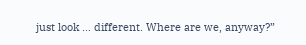just look … different. Where are we, anyway?”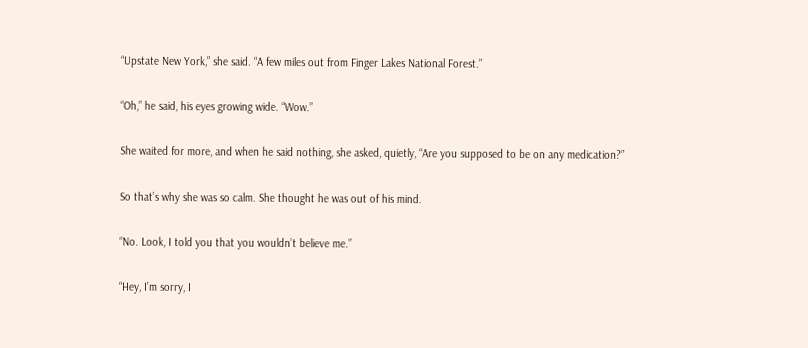“Upstate New York,” she said. “A few miles out from Finger Lakes National Forest.”

“Oh,” he said, his eyes growing wide. “Wow.”

She waited for more, and when he said nothing, she asked, quietly, “Are you supposed to be on any medication?”

So that’s why she was so calm. She thought he was out of his mind.

“No. Look, I told you that you wouldn’t believe me.”

“Hey, I’m sorry, I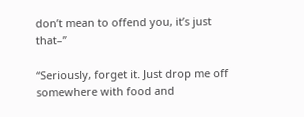don’t mean to offend you, it’s just that–”

“Seriously, forget it. Just drop me off somewhere with food and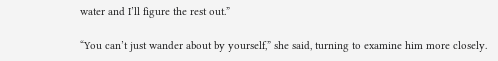water and I’ll figure the rest out.”

“You can’t just wander about by yourself,” she said, turning to examine him more closely.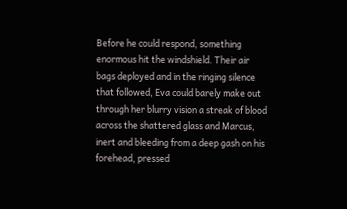Before he could respond, something enormous hit the windshield. Their air bags deployed and in the ringing silence that followed, Eva could barely make out through her blurry vision a streak of blood across the shattered glass and Marcus, inert and bleeding from a deep gash on his forehead, pressed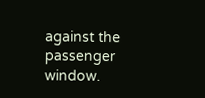against the passenger window.